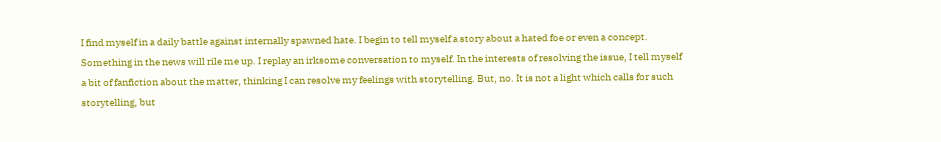I find myself in a daily battle against internally spawned hate. I begin to tell myself a story about a hated foe or even a concept. Something in the news will rile me up. I replay an irksome conversation to myself. In the interests of resolving the issue, I tell myself a bit of fanfiction about the matter, thinking I can resolve my feelings with storytelling. But, no. It is not a light which calls for such storytelling, but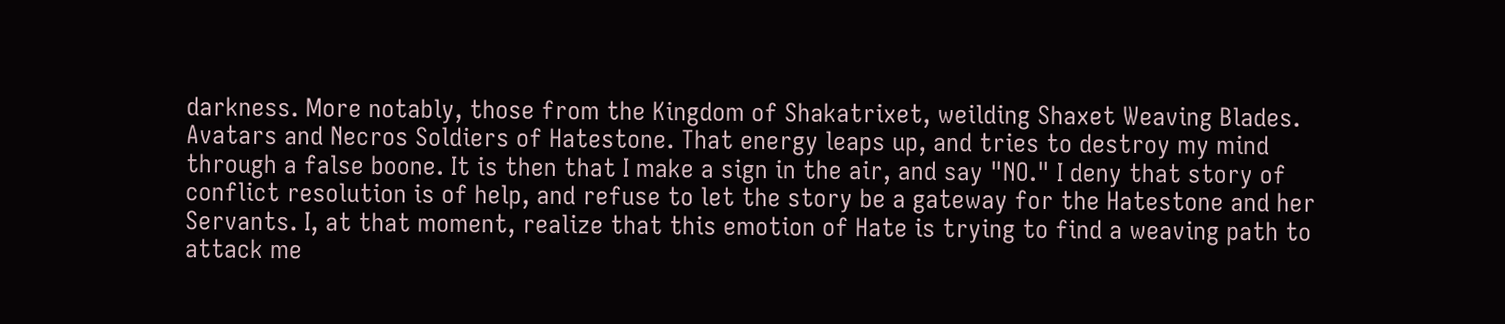darkness. More notably, those from the Kingdom of Shakatrixet, weilding Shaxet Weaving Blades. Avatars and Necros Soldiers of Hatestone. That energy leaps up, and tries to destroy my mind through a false boone. It is then that I make a sign in the air, and say "NO." I deny that story of conflict resolution is of help, and refuse to let the story be a gateway for the Hatestone and her Servants. I, at that moment, realize that this emotion of Hate is trying to find a weaving path to attack me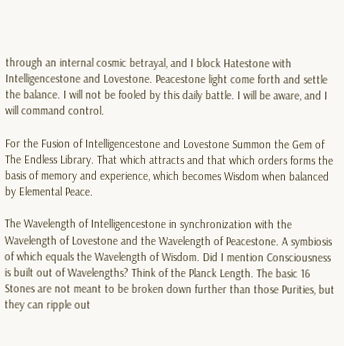through an internal cosmic betrayal, and I block Hatestone with Intelligencestone and Lovestone. Peacestone light come forth and settle the balance. I will not be fooled by this daily battle. I will be aware, and I will command control.

For the Fusion of Intelligencestone and Lovestone Summon the Gem of The Endless Library. That which attracts and that which orders forms the basis of memory and experience, which becomes Wisdom when balanced by Elemental Peace.

The Wavelength of Intelligencestone in synchronization with the Wavelength of Lovestone and the Wavelength of Peacestone. A symbiosis of which equals the Wavelength of Wisdom. Did I mention Consciousness is built out of Wavelengths? Think of the Planck Length. The basic 16 Stones are not meant to be broken down further than those Purities, but they can ripple out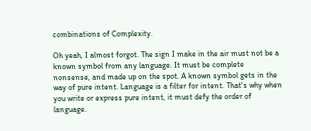combinations of Complexity.

Oh yeah, I almost forgot. The sign I make in the air must not be a known symbol from any language. It must be complete nonsense, and made up on the spot. A known symbol gets in the way of pure intent. Language is a filter for intent. That's why when you write or express pure intent, it must defy the order of language.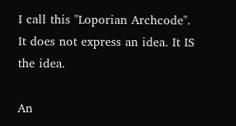I call this "Loporian Archcode". It does not express an idea. It IS the idea.

An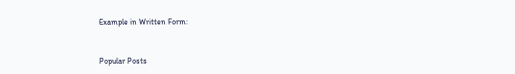Example in Written Form:


Popular Posts